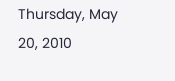Thursday, May 20, 2010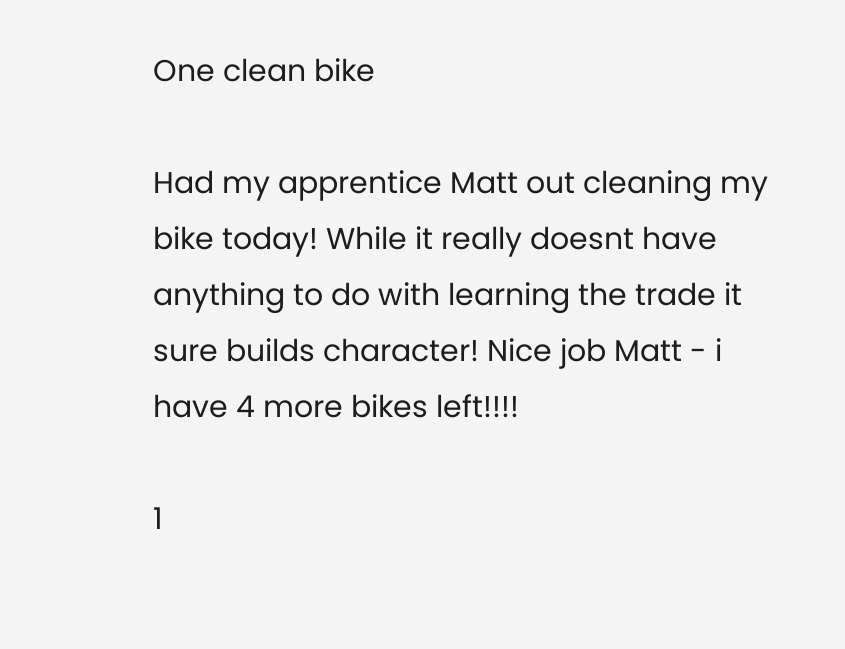One clean bike

Had my apprentice Matt out cleaning my bike today! While it really doesnt have anything to do with learning the trade it sure builds character! Nice job Matt - i have 4 more bikes left!!!!

1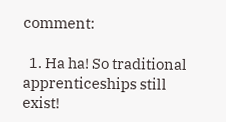comment:

  1. Ha ha! So traditional apprenticeships still exist!